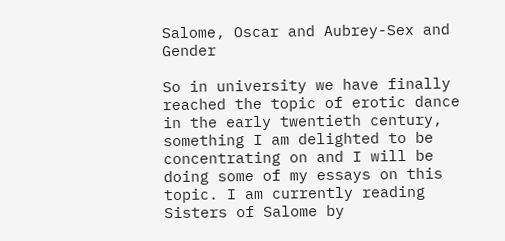Salome, Oscar and Aubrey-Sex and Gender

So in university we have finally reached the topic of erotic dance in the early twentieth century, something I am delighted to be concentrating on and I will be doing some of my essays on this topic. I am currently reading Sisters of Salome by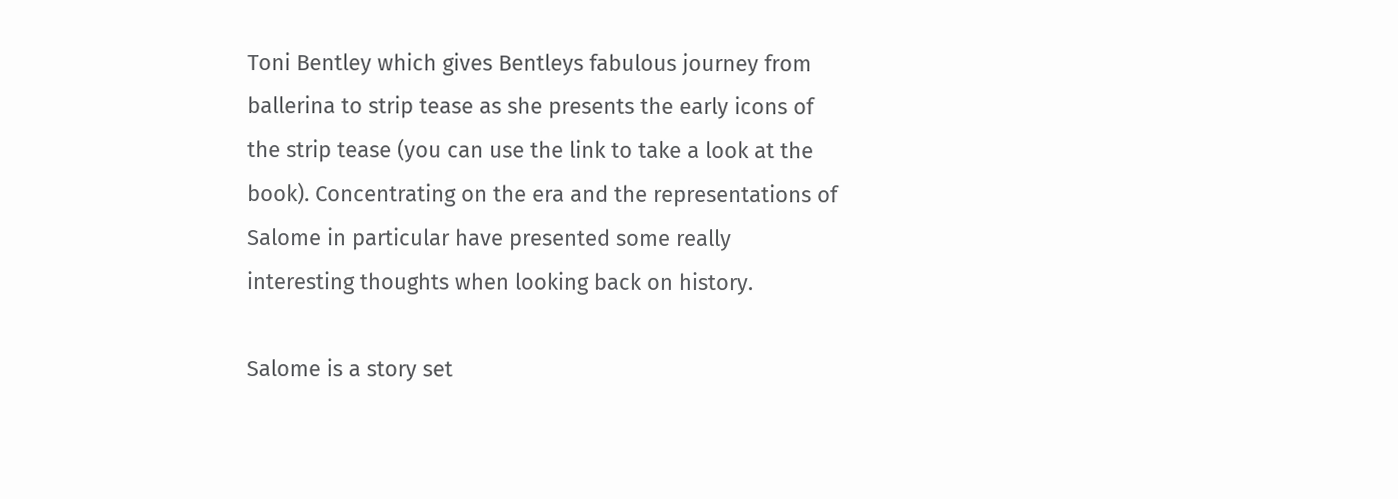Toni Bentley which gives Bentleys fabulous journey from ballerina to strip tease as she presents the early icons of the strip tease (you can use the link to take a look at the book). Concentrating on the era and the representations of Salome in particular have presented some really interesting thoughts when looking back on history.

Salome is a story set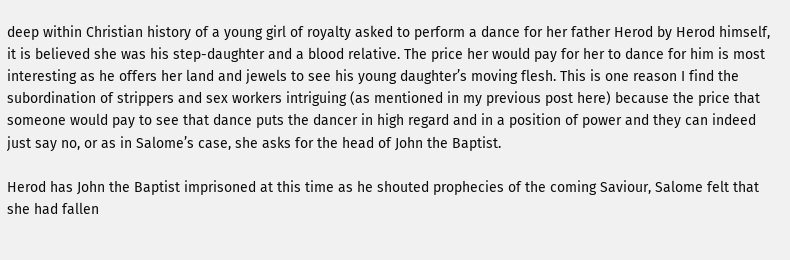deep within Christian history of a young girl of royalty asked to perform a dance for her father Herod by Herod himself, it is believed she was his step-daughter and a blood relative. The price her would pay for her to dance for him is most interesting as he offers her land and jewels to see his young daughter’s moving flesh. This is one reason I find the subordination of strippers and sex workers intriguing (as mentioned in my previous post here) because the price that someone would pay to see that dance puts the dancer in high regard and in a position of power and they can indeed just say no, or as in Salome’s case, she asks for the head of John the Baptist.

Herod has John the Baptist imprisoned at this time as he shouted prophecies of the coming Saviour, Salome felt that she had fallen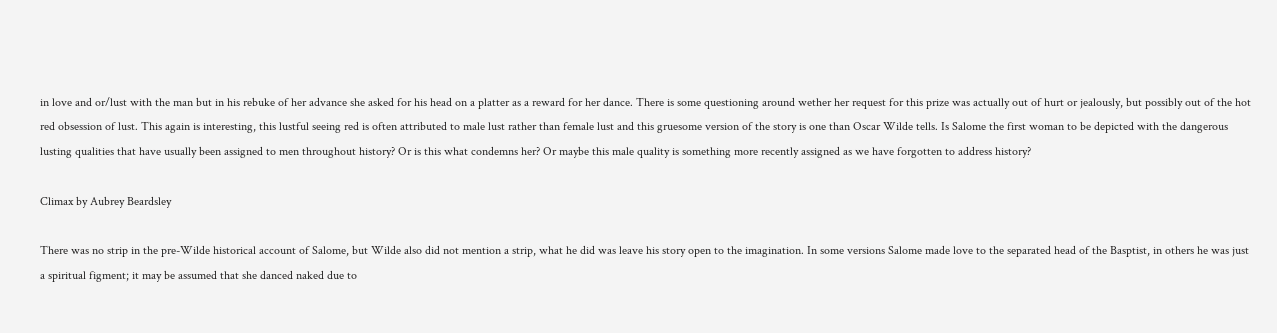in love and or/lust with the man but in his rebuke of her advance she asked for his head on a platter as a reward for her dance. There is some questioning around wether her request for this prize was actually out of hurt or jealously, but possibly out of the hot red obsession of lust. This again is interesting, this lustful seeing red is often attributed to male lust rather than female lust and this gruesome version of the story is one than Oscar Wilde tells. Is Salome the first woman to be depicted with the dangerous lusting qualities that have usually been assigned to men throughout history? Or is this what condemns her? Or maybe this male quality is something more recently assigned as we have forgotten to address history?

Climax by Aubrey Beardsley

There was no strip in the pre-Wilde historical account of Salome, but Wilde also did not mention a strip, what he did was leave his story open to the imagination. In some versions Salome made love to the separated head of the Basptist, in others he was just a spiritual figment; it may be assumed that she danced naked due to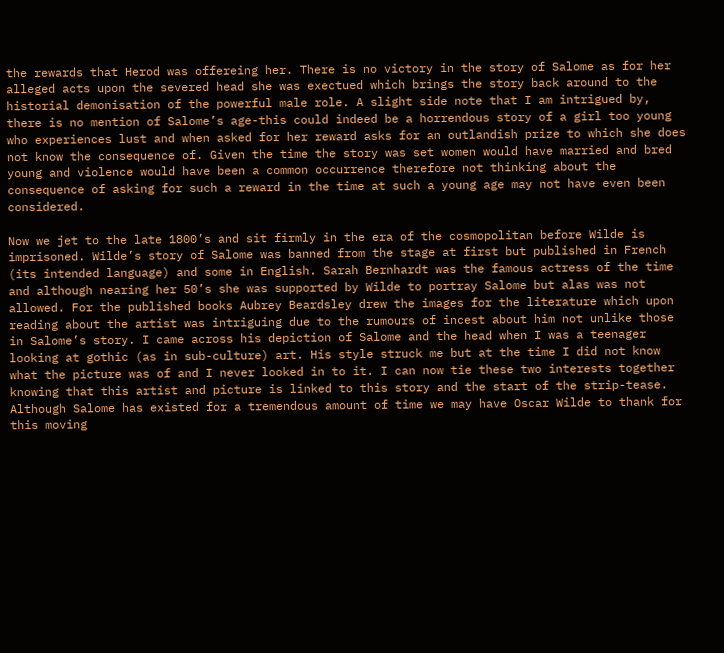the rewards that Herod was offereing her. There is no victory in the story of Salome as for her alleged acts upon the severed head she was exectued which brings the story back around to the historial demonisation of the powerful male role. A slight side note that I am intrigued by, there is no mention of Salome’s age-this could indeed be a horrendous story of a girl too young who experiences lust and when asked for her reward asks for an outlandish prize to which she does not know the consequence of. Given the time the story was set women would have married and bred young and violence would have been a common occurrence therefore not thinking about the consequence of asking for such a reward in the time at such a young age may not have even been considered.

Now we jet to the late 1800’s and sit firmly in the era of the cosmopolitan before Wilde is imprisoned. Wilde’s story of Salome was banned from the stage at first but published in French (its intended language) and some in English. Sarah Bernhardt was the famous actress of the time and although nearing her 50’s she was supported by Wilde to portray Salome but alas was not allowed. For the published books Aubrey Beardsley drew the images for the literature which upon reading about the artist was intriguing due to the rumours of incest about him not unlike those in Salome’s story. I came across his depiction of Salome and the head when I was a teenager looking at gothic (as in sub-culture) art. His style struck me but at the time I did not know what the picture was of and I never looked in to it. I can now tie these two interests together knowing that this artist and picture is linked to this story and the start of the strip-tease. Although Salome has existed for a tremendous amount of time we may have Oscar Wilde to thank for this moving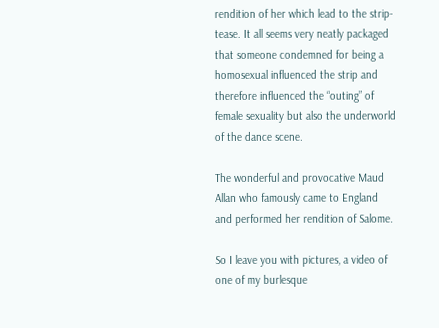rendition of her which lead to the strip-tease. It all seems very neatly packaged that someone condemned for being a homosexual influenced the strip and therefore influenced the “outing” of female sexuality but also the underworld of the dance scene.

The wonderful and provocative Maud Allan who famously came to England and performed her rendition of Salome.

So I leave you with pictures, a video of one of my burlesque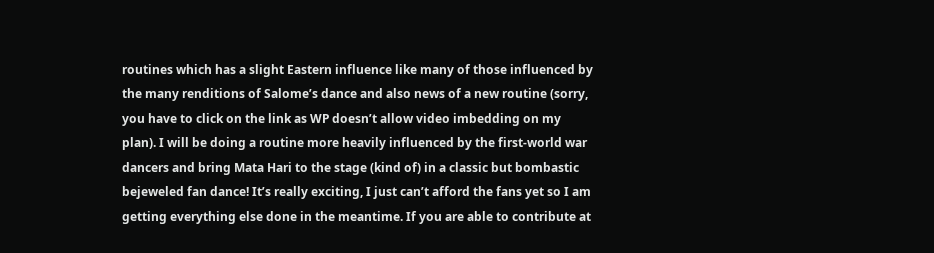routines which has a slight Eastern influence like many of those influenced by the many renditions of Salome’s dance and also news of a new routine (sorry, you have to click on the link as WP doesn’t allow video imbedding on my plan). I will be doing a routine more heavily influenced by the first-world war dancers and bring Mata Hari to the stage (kind of) in a classic but bombastic bejeweled fan dance! It’s really exciting, I just can’t afford the fans yet so I am getting everything else done in the meantime. If you are able to contribute at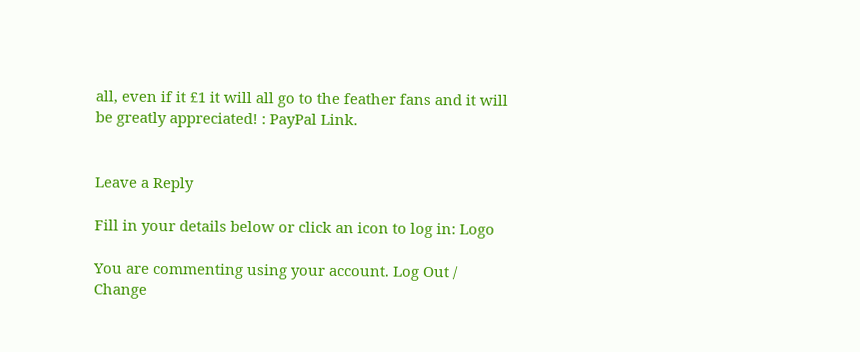all, even if it £1 it will all go to the feather fans and it will be greatly appreciated! : PayPal Link.


Leave a Reply

Fill in your details below or click an icon to log in: Logo

You are commenting using your account. Log Out /  Change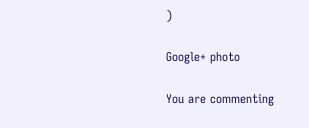)

Google+ photo

You are commenting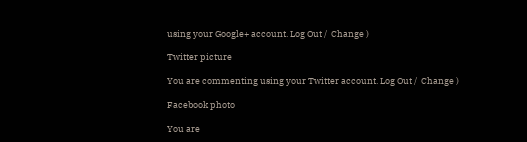using your Google+ account. Log Out /  Change )

Twitter picture

You are commenting using your Twitter account. Log Out /  Change )

Facebook photo

You are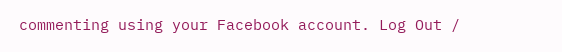commenting using your Facebook account. Log Out /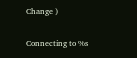Change )


Connecting to %s